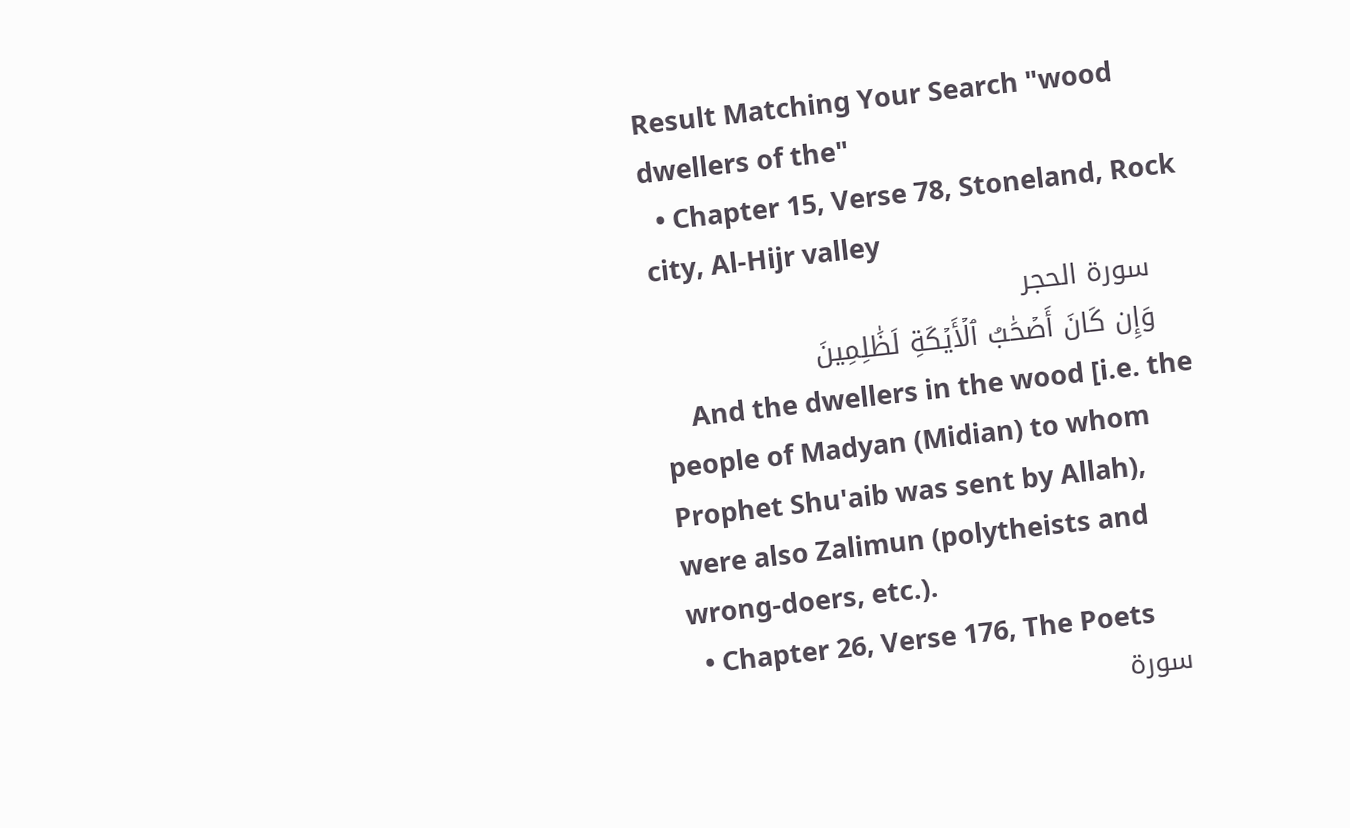Result Matching Your Search "wood dwellers of the"
  • Chapter 15, Verse 78, Stoneland, Rock city, Al-Hijr valley
    سورة الحجر
    وَإِن كَانَ أَصۡحَٰبُ ٱلۡأَيۡكَةِ لَظَٰلِمِينَ
    And the dwellers in the wood [i.e. the people of Madyan (Midian) to whom Prophet Shu'aib was sent by Allah), were also Zalimun (polytheists and wrong-doers, etc.).
  • Chapter 26, Verse 176, The Poets
    سورة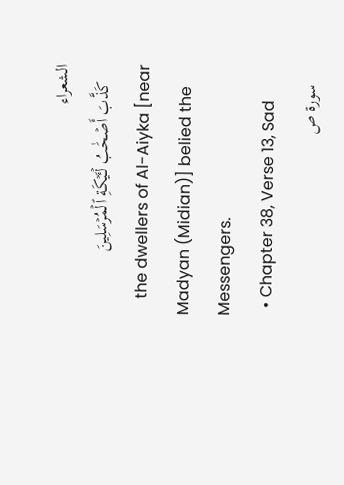الشعراء
    كَذَّبَ أَصۡحَٰبُ لۡـَٔيۡكَةِ ٱلۡمُرۡسَلِينَ
    the dwellers of Al-Aiyka [near Madyan (Midian)] belied the Messengers.
  • Chapter 38, Verse 13, Sad
    سورة ص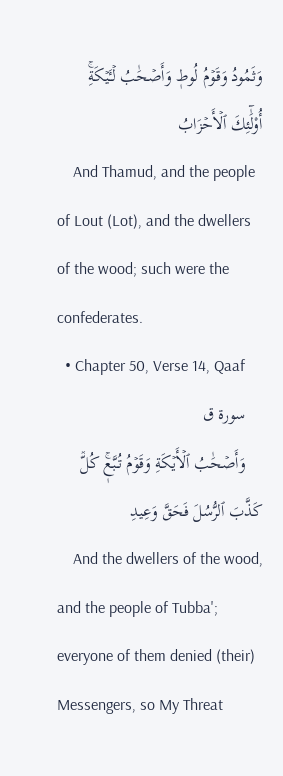وَثَمُودُ وَقَوۡمُ لُوطٖ وَأَصۡحَٰبُ لۡـَٔيۡكَةِۚ أُوْلَٰٓئِكَ ٱلۡأَحۡزَابُ
    And Thamud, and the people of Lout (Lot), and the dwellers of the wood; such were the confederates.
  • Chapter 50, Verse 14, Qaaf
    سورة ق
    وَأَصۡحَٰبُ ٱلۡأَيۡكَةِ وَقَوۡمُ تُبَّعٖۚ كُلّٞ كَذَّبَ ٱلرُّسُلَ فَحَقَّ وَعِيدِ
    And the dwellers of the wood, and the people of Tubba'; everyone of them denied (their) Messengers, so My Threat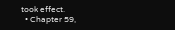took effect.
  • Chapter 59,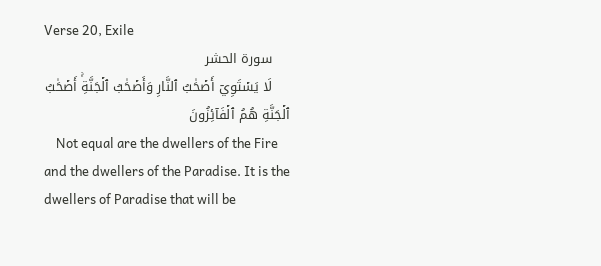Verse 20, Exile
    سورة الحشر
    لَا يَسۡتَوِيٓ أَصۡحَٰبُ ٱلنَّارِ وَأَصۡحَٰبُ ٱلۡجَنَّةِۚ أَصۡحَٰبُ ٱلۡجَنَّةِ هُمُ ٱلۡفَآئِزُونَ
    Not equal are the dwellers of the Fire and the dwellers of the Paradise. It is the dwellers of Paradise that will be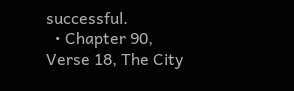successful.
  • Chapter 90, Verse 18, The City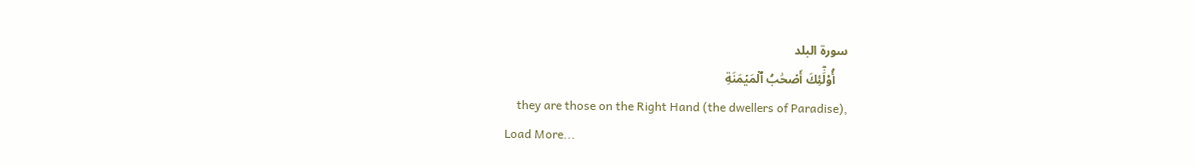سورة البلد
    أُوْلَٰٓئِكَ أَصۡحَٰبُ ٱلۡمَيۡمَنَةِ
    they are those on the Right Hand (the dwellers of Paradise),
Load More...